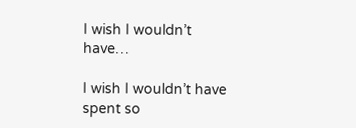I wish I wouldn’t have…

I wish I wouldn’t have spent so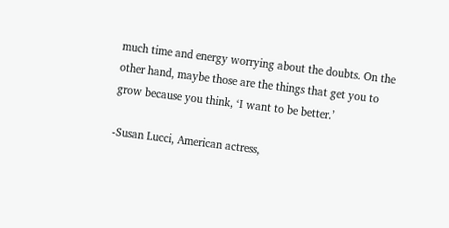much time and energy worrying about the doubts. On the other hand, maybe those are the things that get you to grow because you think, ‘I want to be better.’

-Susan Lucci, American actress,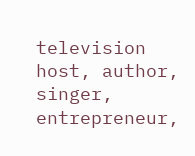television host, author, singer, entrepreneur,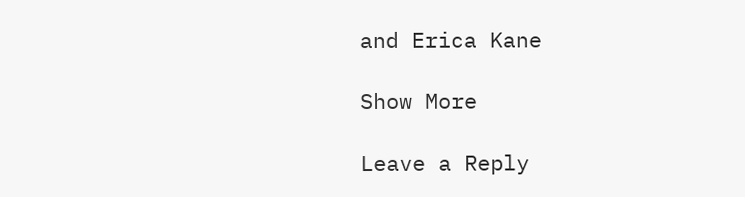and Erica Kane

Show More

Leave a Reply